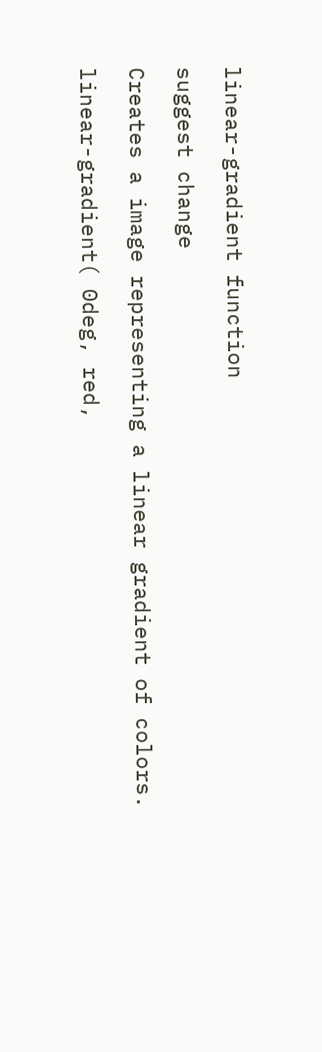linear-gradient function

suggest change

Creates a image representing a linear gradient of colors.

linear-gradient( 0deg, red,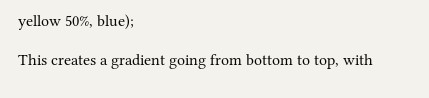yellow 50%, blue);

This creates a gradient going from bottom to top, with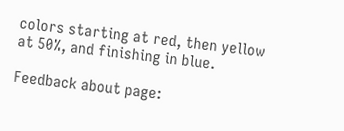colors starting at red, then yellow at 50%, and finishing in blue.

Feedback about page: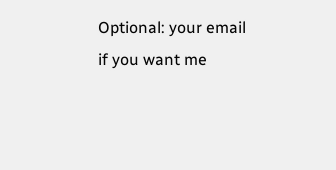Optional: your email if you want me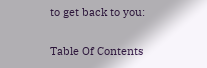to get back to you:

Table Of Contents